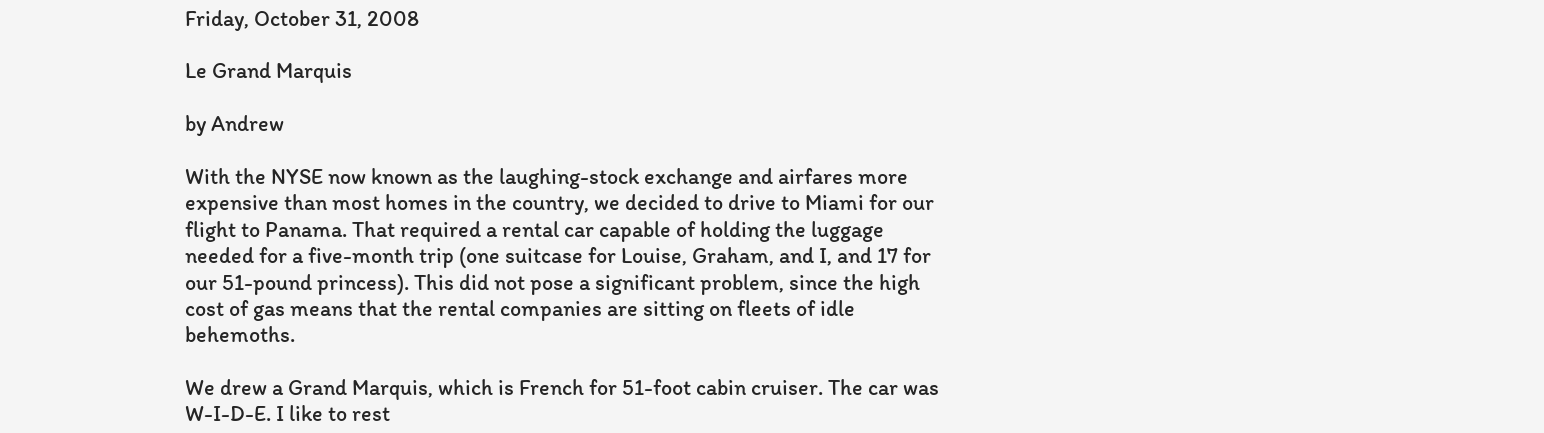Friday, October 31, 2008

Le Grand Marquis

by Andrew

With the NYSE now known as the laughing-stock exchange and airfares more expensive than most homes in the country, we decided to drive to Miami for our flight to Panama. That required a rental car capable of holding the luggage needed for a five-month trip (one suitcase for Louise, Graham, and I, and 17 for our 51-pound princess). This did not pose a significant problem, since the high cost of gas means that the rental companies are sitting on fleets of idle behemoths.

We drew a Grand Marquis, which is French for 51-foot cabin cruiser. The car was W-I-D-E. I like to rest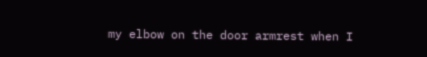my elbow on the door armrest when I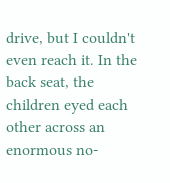drive, but I couldn't even reach it. In the back seat, the children eyed each other across an enormous no-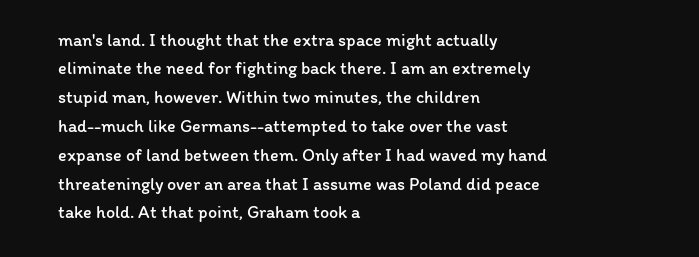man's land. I thought that the extra space might actually eliminate the need for fighting back there. I am an extremely stupid man, however. Within two minutes, the children had--much like Germans--attempted to take over the vast expanse of land between them. Only after I had waved my hand threateningly over an area that I assume was Poland did peace take hold. At that point, Graham took a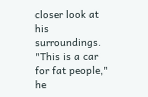closer look at his surroundings. "This is a car for fat people," he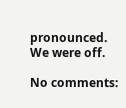pronounced. We were off.

No comments: